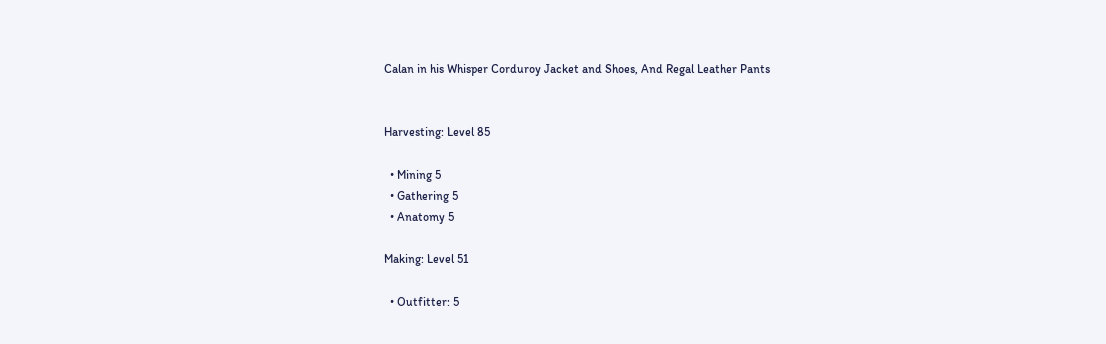Calan in his Whisper Corduroy Jacket and Shoes, And Regal Leather Pants


Harvesting: Level 85

  • Mining 5
  • Gathering 5
  • Anatomy 5

Making: Level 51

  • Outfitter: 5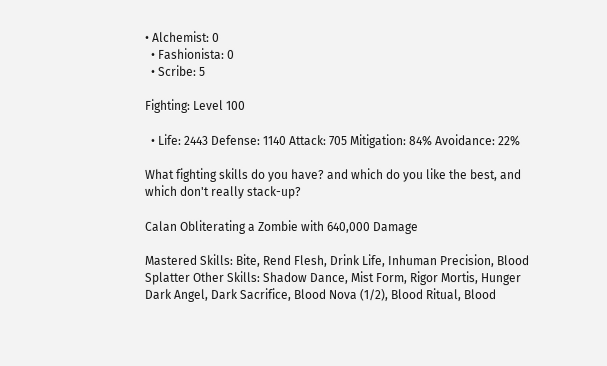• Alchemist: 0
  • Fashionista: 0
  • Scribe: 5

Fighting: Level 100

  • Life: 2443 Defense: 1140 Attack: 705 Mitigation: 84% Avoidance: 22%

What fighting skills do you have? and which do you like the best, and which don't really stack-up?

Calan Obliterating a Zombie with 640,000 Damage

Mastered Skills: Bite, Rend Flesh, Drink Life, Inhuman Precision, Blood Splatter Other Skills: Shadow Dance, Mist Form, Rigor Mortis, Hunger Dark Angel, Dark Sacrifice, Blood Nova (1/2), Blood Ritual, Blood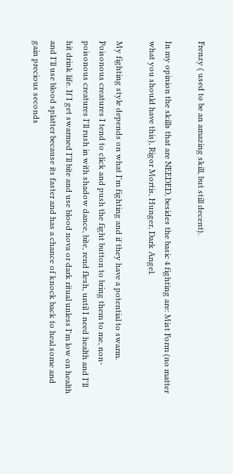Frenzy ( used to be an amazing skill, but still decent).

In my opinion the skills that are NEEDED, besides the basic 4 fighting are: Mist Form (no matter what you should have this), Rigor Mortis, Hunger, Dark Angel.

My fighting style depends on what I'm fighting and if they have a potential to swarm. Poisonous creatures I tend to click and push the fight button to bring them to me, non-poisonous creatures I'll rush in with shadow dance, bite, rend flesh, until I need health and I'll hit drink life. If I get swarmed I'll bite and use blood nova or dark ritual unless I'm low on health and I'll use blood splatter because its faster and has a chance of knock back to heal some and gain precious seconds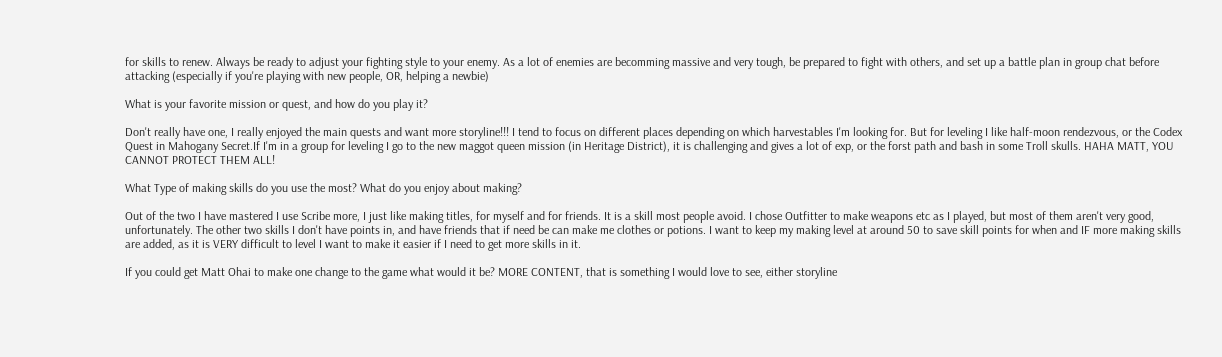for skills to renew. Always be ready to adjust your fighting style to your enemy. As a lot of enemies are becomming massive and very tough, be prepared to fight with others, and set up a battle plan in group chat before attacking (especially if you're playing with new people, OR, helping a newbie)

What is your favorite mission or quest, and how do you play it?

Don't really have one, I really enjoyed the main quests and want more storyline!!! I tend to focus on different places depending on which harvestables I'm looking for. But for leveling I like half-moon rendezvous, or the Codex Quest in Mahogany Secret.If I'm in a group for leveling I go to the new maggot queen mission (in Heritage District), it is challenging and gives a lot of exp, or the forst path and bash in some Troll skulls. HAHA MATT, YOU CANNOT PROTECT THEM ALL!

What Type of making skills do you use the most? What do you enjoy about making?

Out of the two I have mastered I use Scribe more, I just like making titles, for myself and for friends. It is a skill most people avoid. I chose Outfitter to make weapons etc as I played, but most of them aren't very good, unfortunately. The other two skills I don't have points in, and have friends that if need be can make me clothes or potions. I want to keep my making level at around 50 to save skill points for when and IF more making skills are added, as it is VERY difficult to level I want to make it easier if I need to get more skills in it.

If you could get Matt Ohai to make one change to the game what would it be? MORE CONTENT, that is something I would love to see, either storyline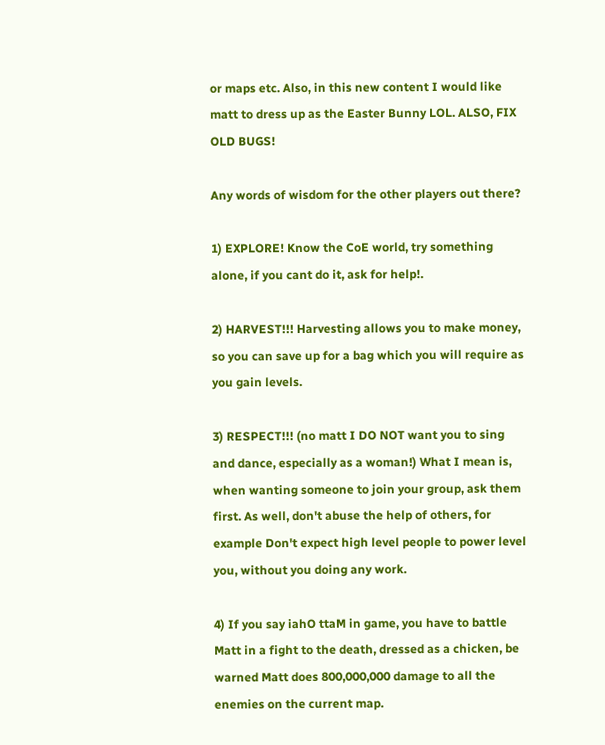or maps etc. Also, in this new content I would like matt to dress up as the Easter Bunny LOL. ALSO, FIX OLD BUGS!

Any words of wisdom for the other players out there?

1) EXPLORE! Know the CoE world, try something alone, if you cant do it, ask for help!.

2) HARVEST!!! Harvesting allows you to make money, so you can save up for a bag which you will require as you gain levels.

3) RESPECT!!! (no matt I DO NOT want you to sing and dance, especially as a woman!) What I mean is, when wanting someone to join your group, ask them first. As well, don't abuse the help of others, for example Don't expect high level people to power level you, without you doing any work.

4) If you say iahO ttaM in game, you have to battle Matt in a fight to the death, dressed as a chicken, be warned Matt does 800,000,000 damage to all the enemies on the current map.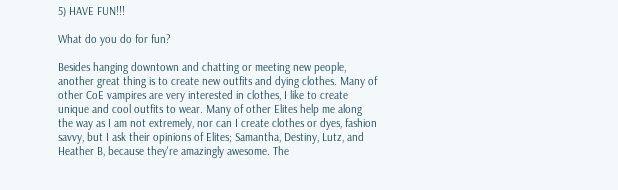5) HAVE FUN!!!

What do you do for fun?

Besides hanging downtown and chatting or meeting new people, another great thing is to create new outfits and dying clothes. Many of other CoE vampires are very interested in clothes, I like to create unique and cool outfits to wear. Many of other Elites help me along the way as I am not extremely, nor can I create clothes or dyes, fashion savvy, but I ask their opinions of Elites; Samantha, Destiny, Lutz, and Heather B, because they're amazingly awesome. The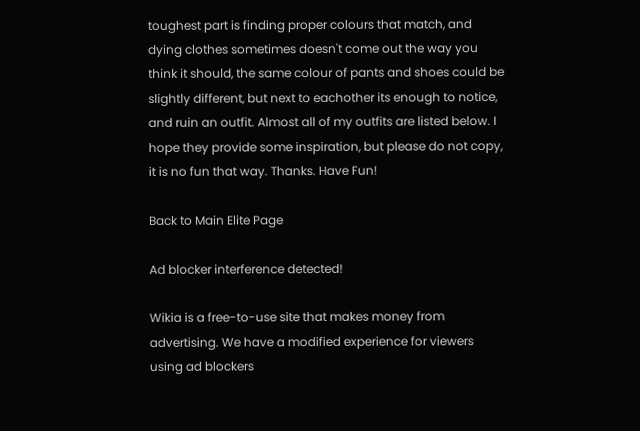toughest part is finding proper colours that match, and dying clothes sometimes doesn't come out the way you think it should, the same colour of pants and shoes could be slightly different, but next to eachother its enough to notice, and ruin an outfit. Almost all of my outfits are listed below. I hope they provide some inspiration, but please do not copy, it is no fun that way. Thanks. Have Fun!

Back to Main Elite Page

Ad blocker interference detected!

Wikia is a free-to-use site that makes money from advertising. We have a modified experience for viewers using ad blockers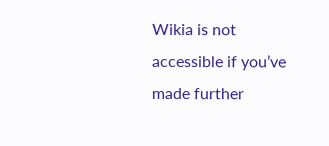Wikia is not accessible if you’ve made further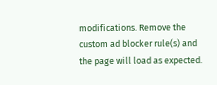modifications. Remove the custom ad blocker rule(s) and the page will load as expected.